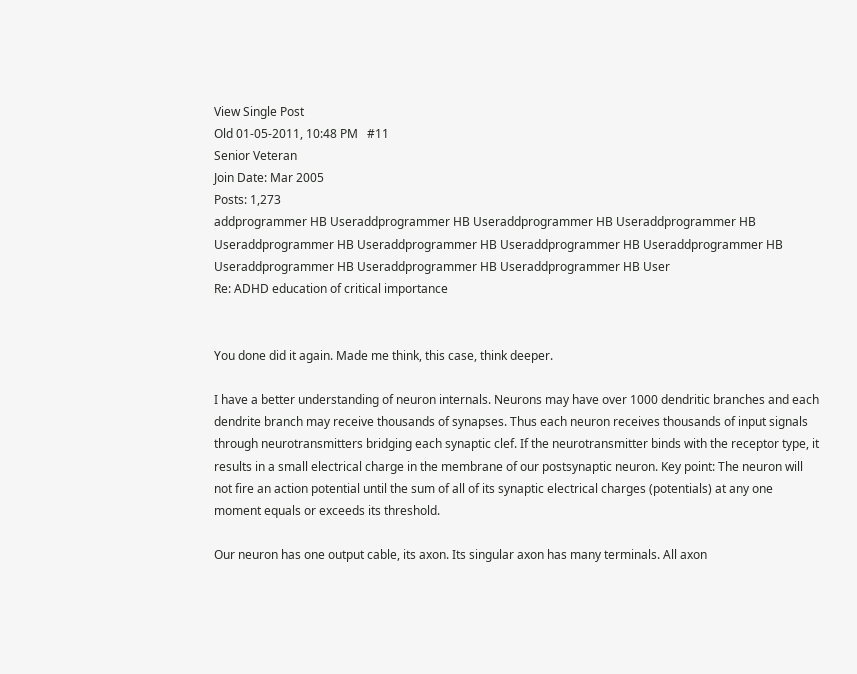View Single Post
Old 01-05-2011, 10:48 PM   #11
Senior Veteran
Join Date: Mar 2005
Posts: 1,273
addprogrammer HB Useraddprogrammer HB Useraddprogrammer HB Useraddprogrammer HB Useraddprogrammer HB Useraddprogrammer HB Useraddprogrammer HB Useraddprogrammer HB Useraddprogrammer HB Useraddprogrammer HB Useraddprogrammer HB User
Re: ADHD education of critical importance


You done did it again. Made me think, this case, think deeper.

I have a better understanding of neuron internals. Neurons may have over 1000 dendritic branches and each dendrite branch may receive thousands of synapses. Thus each neuron receives thousands of input signals through neurotransmitters bridging each synaptic clef. If the neurotransmitter binds with the receptor type, it results in a small electrical charge in the membrane of our postsynaptic neuron. Key point: The neuron will not fire an action potential until the sum of all of its synaptic electrical charges (potentials) at any one moment equals or exceeds its threshold.

Our neuron has one output cable, its axon. Its singular axon has many terminals. All axon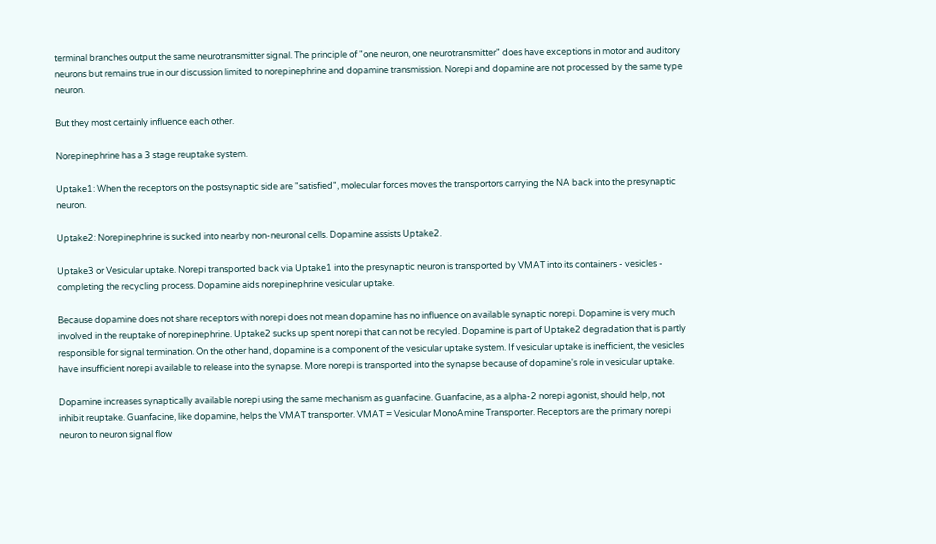terminal branches output the same neurotransmitter signal. The principle of "one neuron, one neurotransmitter" does have exceptions in motor and auditory neurons but remains true in our discussion limited to norepinephrine and dopamine transmission. Norepi and dopamine are not processed by the same type neuron.

But they most certainly influence each other.

Norepinephrine has a 3 stage reuptake system.

Uptake1: When the receptors on the postsynaptic side are "satisfied", molecular forces moves the transportors carrying the NA back into the presynaptic neuron.

Uptake2: Norepinephrine is sucked into nearby non-neuronal cells. Dopamine assists Uptake2.

Uptake3 or Vesicular uptake. Norepi transported back via Uptake1 into the presynaptic neuron is transported by VMAT into its containers - vesicles - completing the recycling process. Dopamine aids norepinephrine vesicular uptake.

Because dopamine does not share receptors with norepi does not mean dopamine has no influence on available synaptic norepi. Dopamine is very much involved in the reuptake of norepinephrine. Uptake2 sucks up spent norepi that can not be recyled. Dopamine is part of Uptake2 degradation that is partly responsible for signal termination. On the other hand, dopamine is a component of the vesicular uptake system. If vesicular uptake is inefficient, the vesicles have insufficient norepi available to release into the synapse. More norepi is transported into the synapse because of dopamine's role in vesicular uptake.

Dopamine increases synaptically available norepi using the same mechanism as guanfacine. Guanfacine, as a alpha-2 norepi agonist, should help, not inhibit reuptake. Guanfacine, like dopamine, helps the VMAT transporter. VMAT = Vesicular MonoAmine Transporter. Receptors are the primary norepi neuron to neuron signal flow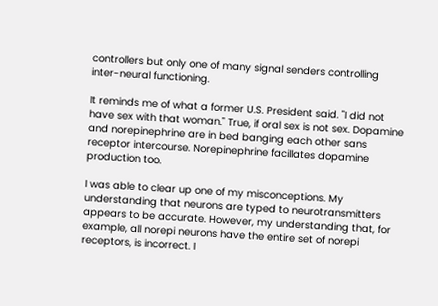controllers but only one of many signal senders controlling inter-neural functioning.

It reminds me of what a former U.S. President said. "I did not have sex with that woman." True, if oral sex is not sex. Dopamine and norepinephrine are in bed banging each other sans receptor intercourse. Norepinephrine facillates dopamine production too.

I was able to clear up one of my misconceptions. My understanding that neurons are typed to neurotransmitters appears to be accurate. However, my understanding that, for example, all norepi neurons have the entire set of norepi receptors, is incorrect. I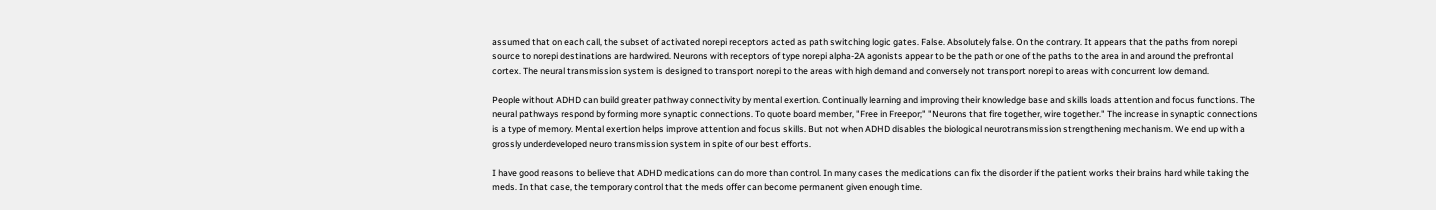assumed that on each call, the subset of activated norepi receptors acted as path switching logic gates. False. Absolutely false. On the contrary. It appears that the paths from norepi source to norepi destinations are hardwired. Neurons with receptors of type norepi alpha-2A agonists appear to be the path or one of the paths to the area in and around the prefrontal cortex. The neural transmission system is designed to transport norepi to the areas with high demand and conversely not transport norepi to areas with concurrent low demand.

People without ADHD can build greater pathway connectivity by mental exertion. Continually learning and improving their knowledge base and skills loads attention and focus functions. The neural pathways respond by forming more synaptic connections. To quote board member, "Free in Freepor;" "Neurons that fire together, wire together." The increase in synaptic connections is a type of memory. Mental exertion helps improve attention and focus skills. But not when ADHD disables the biological neurotransmission strengthening mechanism. We end up with a grossly underdeveloped neuro transmission system in spite of our best efforts.

I have good reasons to believe that ADHD medications can do more than control. In many cases the medications can fix the disorder if the patient works their brains hard while taking the meds. In that case, the temporary control that the meds offer can become permanent given enough time.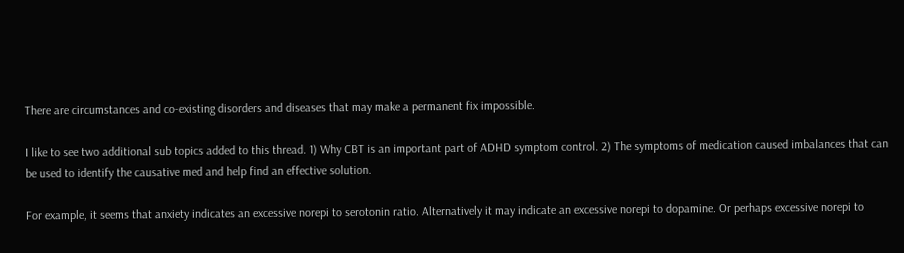There are circumstances and co-existing disorders and diseases that may make a permanent fix impossible.

I like to see two additional sub topics added to this thread. 1) Why CBT is an important part of ADHD symptom control. 2) The symptoms of medication caused imbalances that can be used to identify the causative med and help find an effective solution.

For example, it seems that anxiety indicates an excessive norepi to serotonin ratio. Alternatively it may indicate an excessive norepi to dopamine. Or perhaps excessive norepi to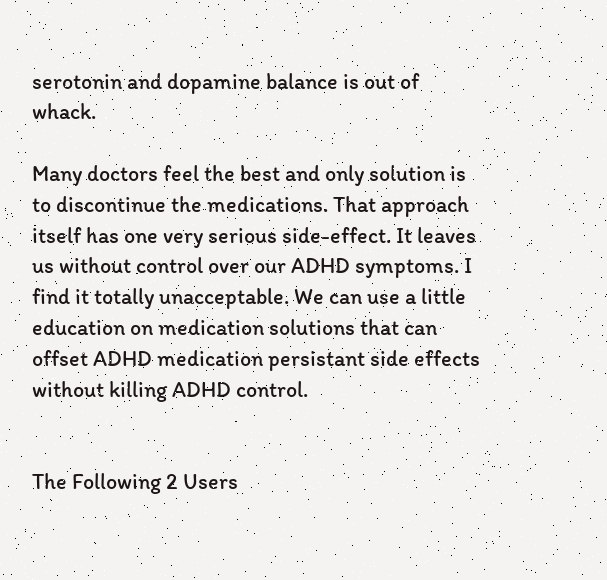serotonin and dopamine balance is out of whack.

Many doctors feel the best and only solution is to discontinue the medications. That approach itself has one very serious side-effect. It leaves us without control over our ADHD symptoms. I find it totally unacceptable. We can use a little education on medication solutions that can offset ADHD medication persistant side effects without killing ADHD control.


The Following 2 Users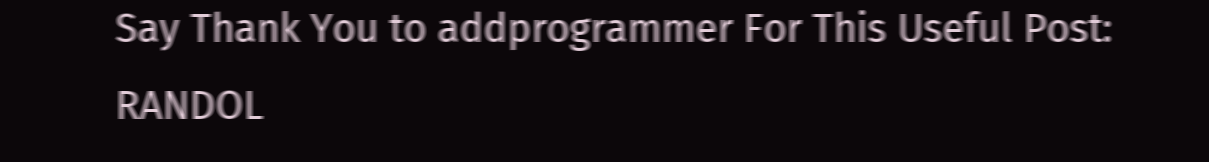Say Thank You to addprogrammer For This Useful Post:
RANDOL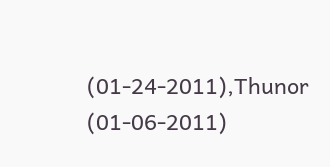(01-24-2011),Thunor (01-06-2011)